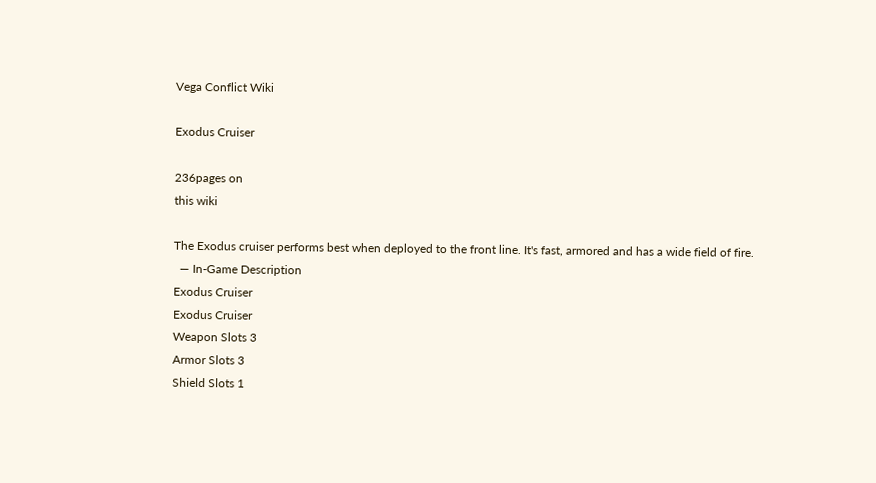Vega Conflict Wiki

Exodus Cruiser

236pages on
this wiki

The Exodus cruiser performs best when deployed to the front line. It's fast, armored and has a wide field of fire.
  — In-Game Description
Exodus Cruiser
Exodus Cruiser
Weapon Slots 3
Armor Slots 3
Shield Slots 1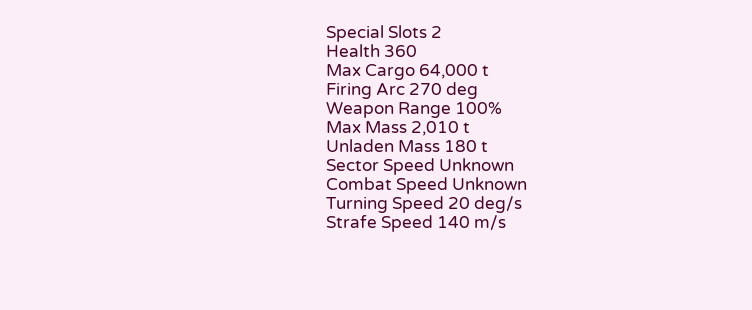Special Slots 2
Health 360
Max Cargo 64,000 t
Firing Arc 270 deg
Weapon Range 100%
Max Mass 2,010 t
Unladen Mass 180 t
Sector Speed Unknown
Combat Speed Unknown
Turning Speed 20 deg/s
Strafe Speed 140 m/s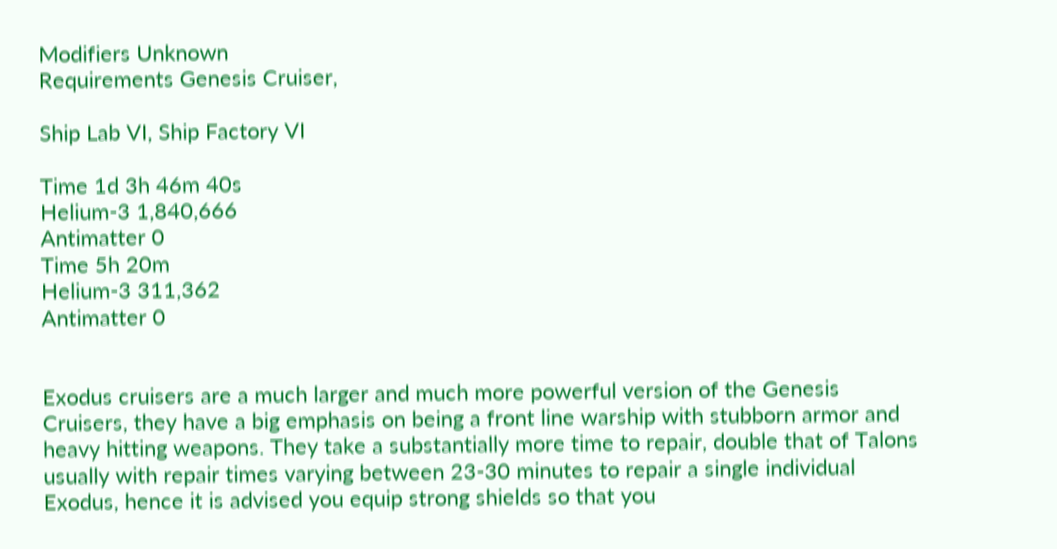Modifiers Unknown
Requirements Genesis Cruiser,

Ship Lab VI, Ship Factory VI

Time 1d 3h 46m 40s
Helium-3 1,840,666
Antimatter 0
Time 5h 20m
Helium-3 311,362
Antimatter 0


Exodus cruisers are a much larger and much more powerful version of the Genesis Cruisers, they have a big emphasis on being a front line warship with stubborn armor and heavy hitting weapons. They take a substantially more time to repair, double that of Talons usually with repair times varying between 23-30 minutes to repair a single individual Exodus, hence it is advised you equip strong shields so that you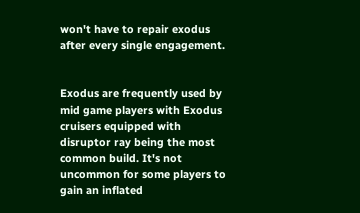won't have to repair exodus after every single engagement.


Exodus are frequently used by mid game players with Exodus cruisers equipped with disruptor ray being the most common build. It's not uncommon for some players to gain an inflated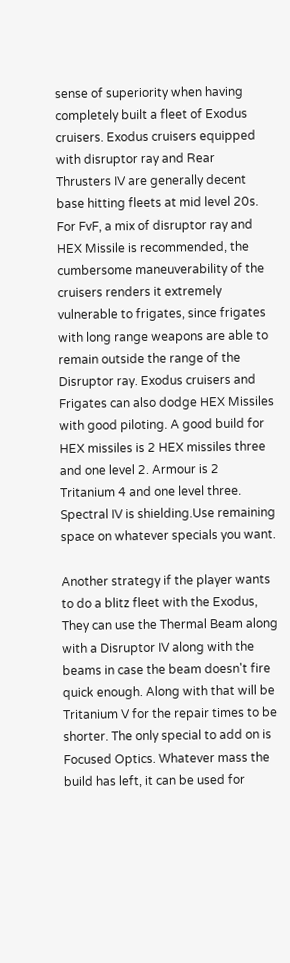sense of superiority when having completely built a fleet of Exodus cruisers. Exodus cruisers equipped with disruptor ray and Rear Thrusters IV are generally decent base hitting fleets at mid level 20s. For FvF, a mix of disruptor ray and HEX Missile is recommended, the cumbersome maneuverability of the cruisers renders it extremely vulnerable to frigates, since frigates with long range weapons are able to remain outside the range of the Disruptor ray. Exodus cruisers and Frigates can also dodge HEX Missiles with good piloting. A good build for HEX missiles is 2 HEX missiles three and one level 2. Armour is 2 Tritanium 4 and one level three. Spectral IV is shielding.Use remaining space on whatever specials you want.

Another strategy if the player wants to do a blitz fleet with the Exodus, They can use the Thermal Beam along with a Disruptor IV along with the beams in case the beam doesn't fire quick enough. Along with that will be Tritanium V for the repair times to be shorter. The only special to add on is Focused Optics. Whatever mass the build has left, it can be used for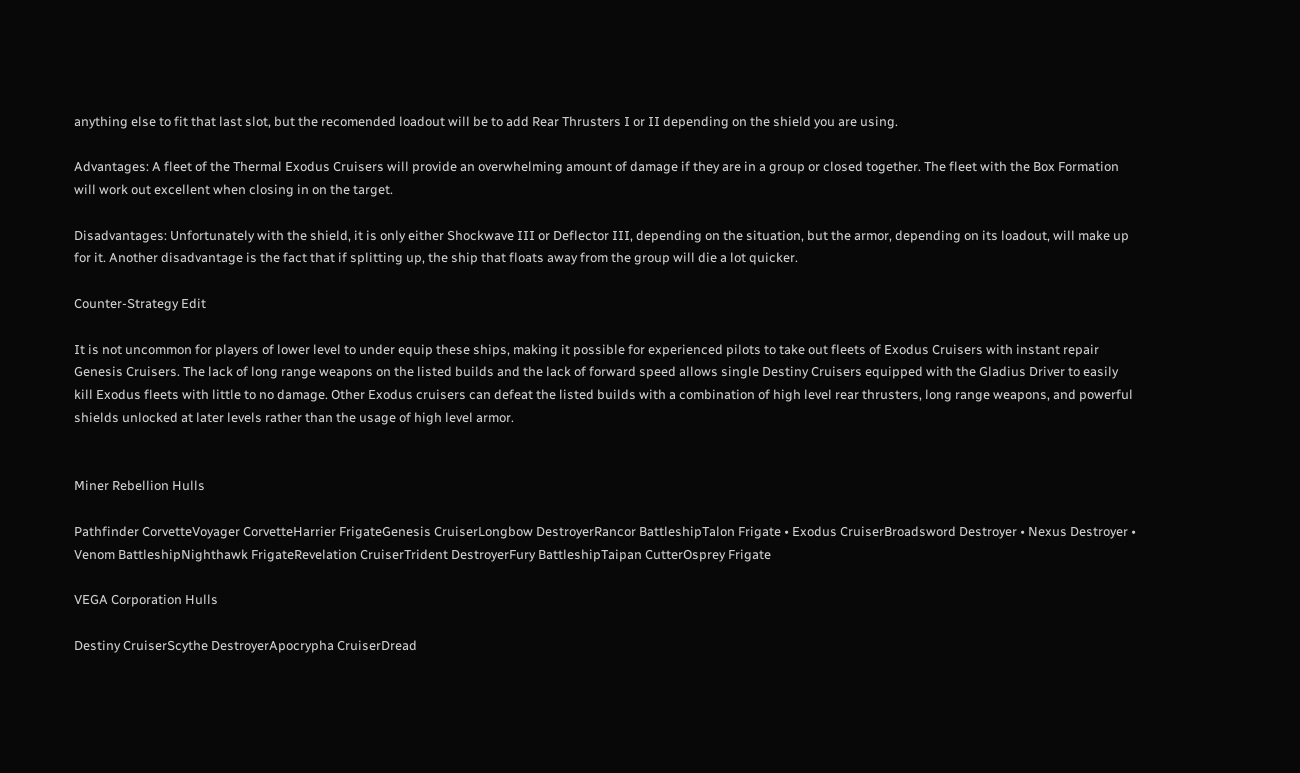anything else to fit that last slot, but the recomended loadout will be to add Rear Thrusters I or II depending on the shield you are using.

Advantages: A fleet of the Thermal Exodus Cruisers will provide an overwhelming amount of damage if they are in a group or closed together. The fleet with the Box Formation will work out excellent when closing in on the target.

Disadvantages: Unfortunately with the shield, it is only either Shockwave III or Deflector III, depending on the situation, but the armor, depending on its loadout, will make up for it. Another disadvantage is the fact that if splitting up, the ship that floats away from the group will die a lot quicker.

Counter-Strategy Edit

It is not uncommon for players of lower level to under equip these ships, making it possible for experienced pilots to take out fleets of Exodus Cruisers with instant repair Genesis Cruisers. The lack of long range weapons on the listed builds and the lack of forward speed allows single Destiny Cruisers equipped with the Gladius Driver to easily kill Exodus fleets with little to no damage. Other Exodus cruisers can defeat the listed builds with a combination of high level rear thrusters, long range weapons, and powerful shields unlocked at later levels rather than the usage of high level armor.


Miner Rebellion Hulls

Pathfinder CorvetteVoyager CorvetteHarrier FrigateGenesis CruiserLongbow DestroyerRancor BattleshipTalon Frigate • Exodus CruiserBroadsword Destroyer • Nexus Destroyer • Venom BattleshipNighthawk FrigateRevelation CruiserTrident DestroyerFury BattleshipTaipan CutterOsprey Frigate

VEGA Corporation Hulls

Destiny CruiserScythe DestroyerApocrypha CruiserDread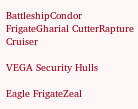BattleshipCondor FrigateGharial CutterRapture Cruiser

VEGA Security Hulls

Eagle FrigateZeal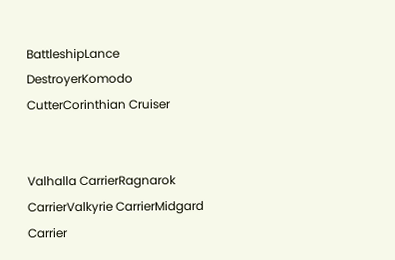BattleshipLance DestroyerKomodo CutterCorinthian Cruiser


Valhalla CarrierRagnarok CarrierValkyrie CarrierMidgard Carrier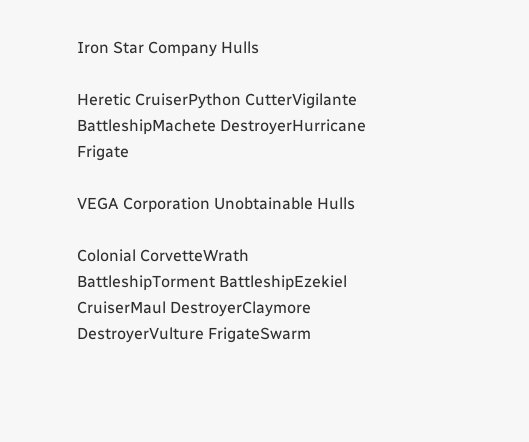Iron Star Company Hulls

Heretic CruiserPython CutterVigilante BattleshipMachete DestroyerHurricane Frigate

VEGA Corporation Unobtainable Hulls

Colonial CorvetteWrath BattleshipTorment BattleshipEzekiel CruiserMaul DestroyerClaymore DestroyerVulture FrigateSwarm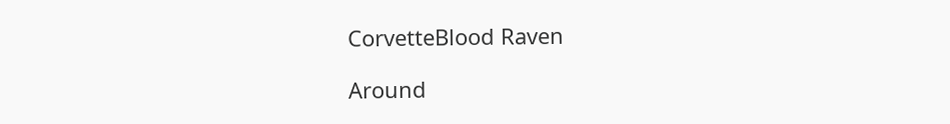CorvetteBlood Raven

Around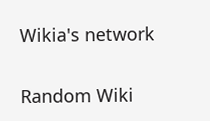Wikia's network

Random Wiki